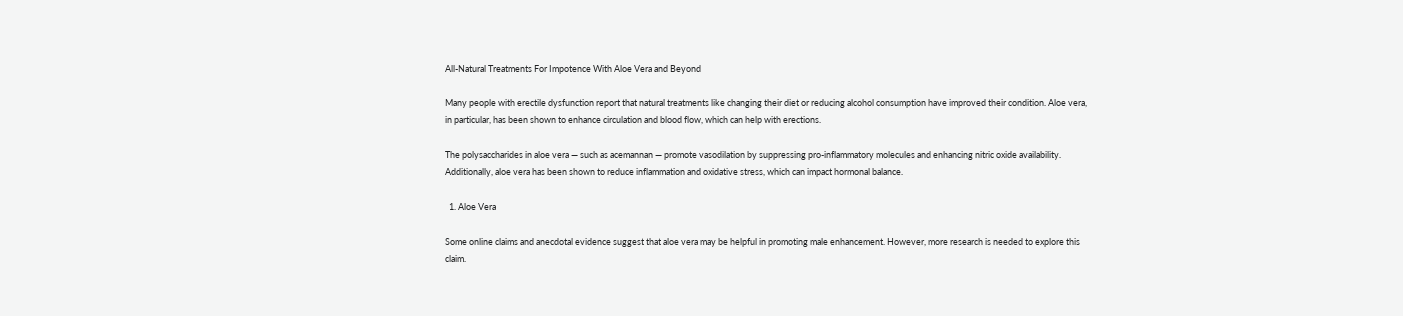All-Natural Treatments For Impotence With Aloe Vera and Beyond

Many people with erectile dysfunction report that natural treatments like changing their diet or reducing alcohol consumption have improved their condition. Aloe vera, in particular, has been shown to enhance circulation and blood flow, which can help with erections.

The polysaccharides in aloe vera — such as acemannan — promote vasodilation by suppressing pro-inflammatory molecules and enhancing nitric oxide availability. Additionally, aloe vera has been shown to reduce inflammation and oxidative stress, which can impact hormonal balance.

  1. Aloe Vera

Some online claims and anecdotal evidence suggest that aloe vera may be helpful in promoting male enhancement. However, more research is needed to explore this claim.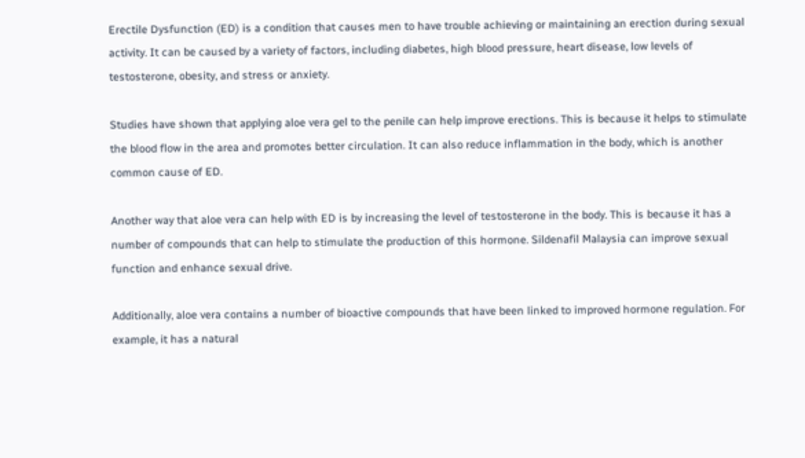Erectile Dysfunction (ED) is a condition that causes men to have trouble achieving or maintaining an erection during sexual activity. It can be caused by a variety of factors, including diabetes, high blood pressure, heart disease, low levels of testosterone, obesity, and stress or anxiety.

Studies have shown that applying aloe vera gel to the penile can help improve erections. This is because it helps to stimulate the blood flow in the area and promotes better circulation. It can also reduce inflammation in the body, which is another common cause of ED.

Another way that aloe vera can help with ED is by increasing the level of testosterone in the body. This is because it has a number of compounds that can help to stimulate the production of this hormone. Sildenafil Malaysia can improve sexual function and enhance sexual drive.

Additionally, aloe vera contains a number of bioactive compounds that have been linked to improved hormone regulation. For example, it has a natural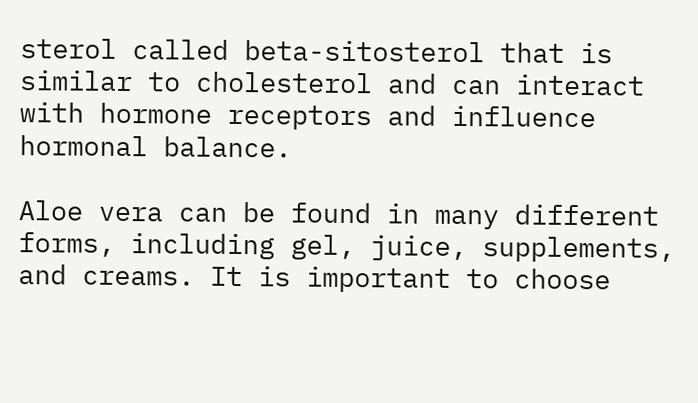sterol called beta-sitosterol that is similar to cholesterol and can interact with hormone receptors and influence hormonal balance.

Aloe vera can be found in many different forms, including gel, juice, supplements, and creams. It is important to choose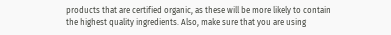products that are certified organic, as these will be more likely to contain the highest quality ingredients. Also, make sure that you are using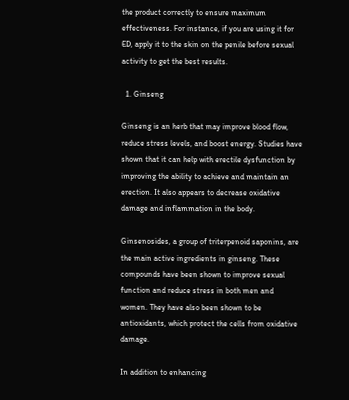the product correctly to ensure maximum effectiveness. For instance, if you are using it for ED, apply it to the skin on the penile before sexual activity to get the best results.

  1. Ginseng

Ginseng is an herb that may improve blood flow, reduce stress levels, and boost energy. Studies have shown that it can help with erectile dysfunction by improving the ability to achieve and maintain an erection. It also appears to decrease oxidative damage and inflammation in the body.

Ginsenosides, a group of triterpenoid saponins, are the main active ingredients in ginseng. These compounds have been shown to improve sexual function and reduce stress in both men and women. They have also been shown to be antioxidants, which protect the cells from oxidative damage.

In addition to enhancing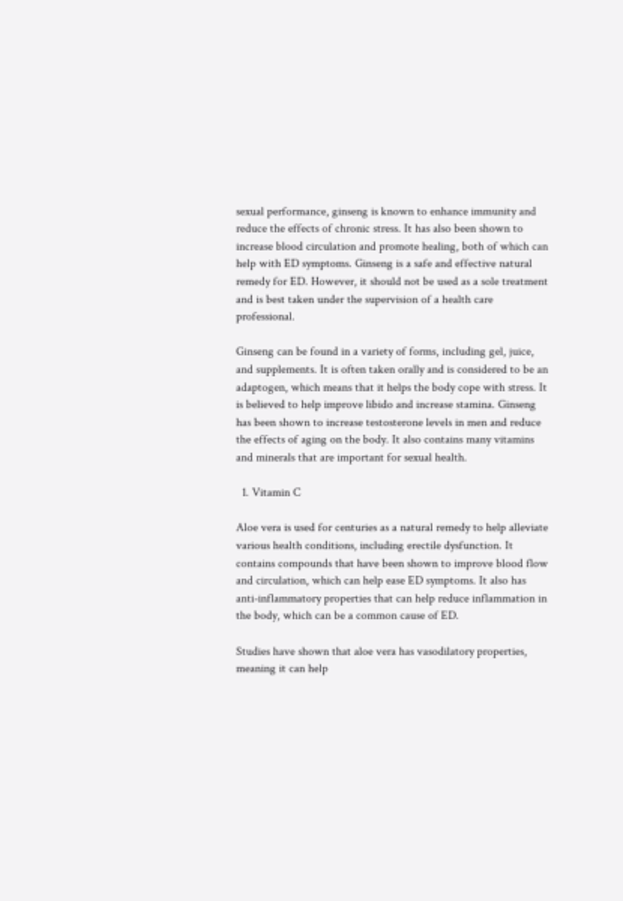sexual performance, ginseng is known to enhance immunity and reduce the effects of chronic stress. It has also been shown to increase blood circulation and promote healing, both of which can help with ED symptoms. Ginseng is a safe and effective natural remedy for ED. However, it should not be used as a sole treatment and is best taken under the supervision of a health care professional.

Ginseng can be found in a variety of forms, including gel, juice, and supplements. It is often taken orally and is considered to be an adaptogen, which means that it helps the body cope with stress. It is believed to help improve libido and increase stamina. Ginseng has been shown to increase testosterone levels in men and reduce the effects of aging on the body. It also contains many vitamins and minerals that are important for sexual health.

  1. Vitamin C

Aloe vera is used for centuries as a natural remedy to help alleviate various health conditions, including erectile dysfunction. It contains compounds that have been shown to improve blood flow and circulation, which can help ease ED symptoms. It also has anti-inflammatory properties that can help reduce inflammation in the body, which can be a common cause of ED.

Studies have shown that aloe vera has vasodilatory properties, meaning it can help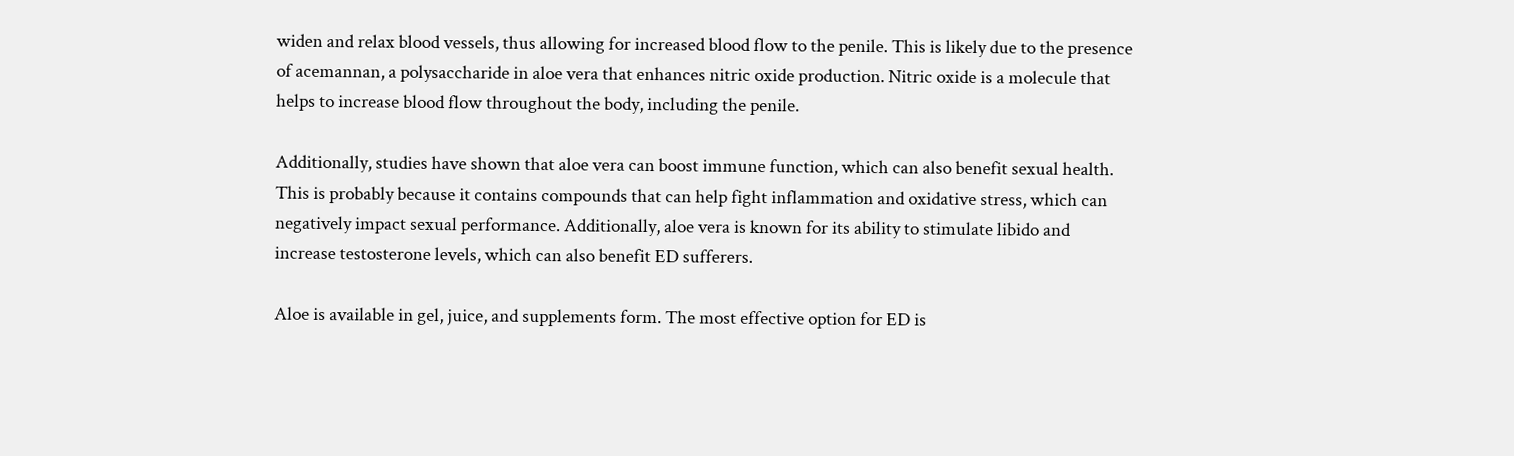widen and relax blood vessels, thus allowing for increased blood flow to the penile. This is likely due to the presence of acemannan, a polysaccharide in aloe vera that enhances nitric oxide production. Nitric oxide is a molecule that helps to increase blood flow throughout the body, including the penile.

Additionally, studies have shown that aloe vera can boost immune function, which can also benefit sexual health. This is probably because it contains compounds that can help fight inflammation and oxidative stress, which can negatively impact sexual performance. Additionally, aloe vera is known for its ability to stimulate libido and increase testosterone levels, which can also benefit ED sufferers.

Aloe is available in gel, juice, and supplements form. The most effective option for ED is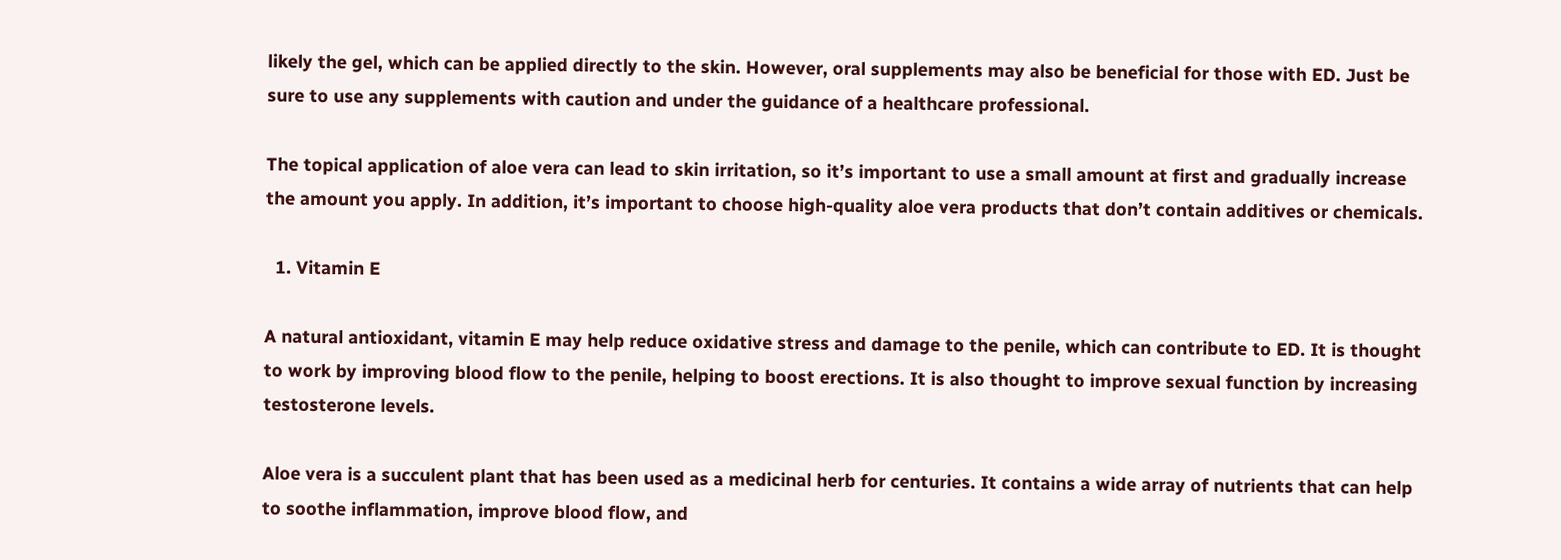likely the gel, which can be applied directly to the skin. However, oral supplements may also be beneficial for those with ED. Just be sure to use any supplements with caution and under the guidance of a healthcare professional.

The topical application of aloe vera can lead to skin irritation, so it’s important to use a small amount at first and gradually increase the amount you apply. In addition, it’s important to choose high-quality aloe vera products that don’t contain additives or chemicals.

  1. Vitamin E

A natural antioxidant, vitamin E may help reduce oxidative stress and damage to the penile, which can contribute to ED. It is thought to work by improving blood flow to the penile, helping to boost erections. It is also thought to improve sexual function by increasing testosterone levels.

Aloe vera is a succulent plant that has been used as a medicinal herb for centuries. It contains a wide array of nutrients that can help to soothe inflammation, improve blood flow, and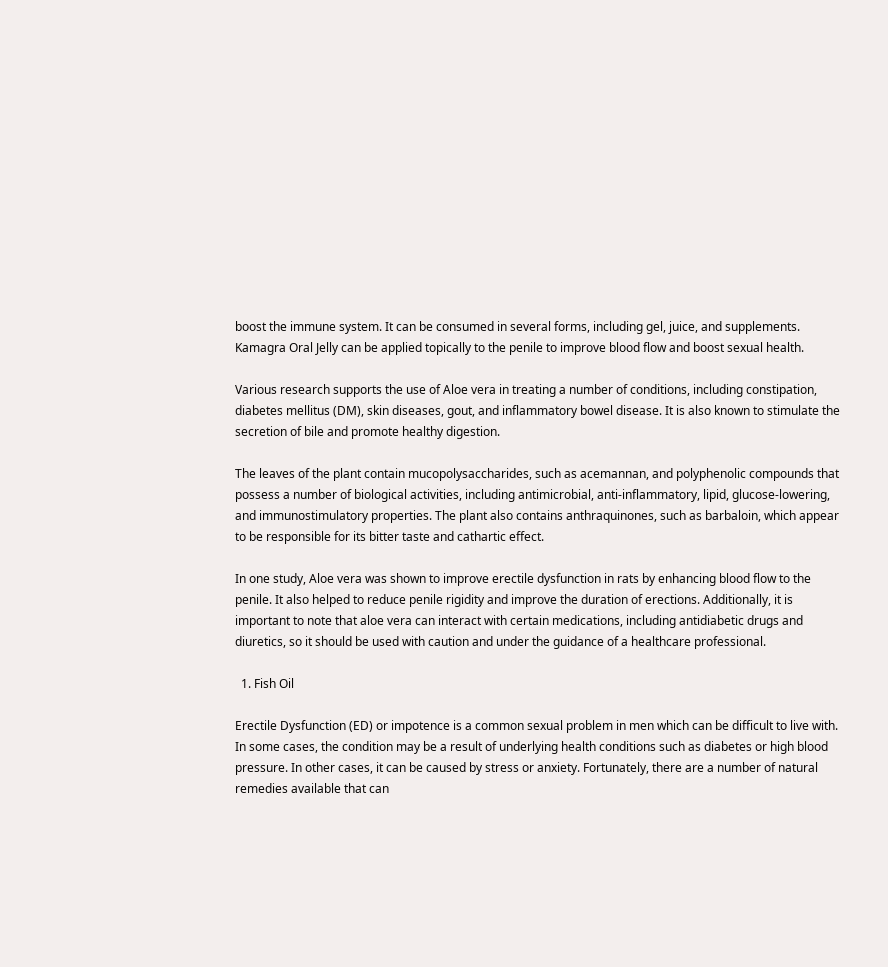boost the immune system. It can be consumed in several forms, including gel, juice, and supplements. Kamagra Oral Jelly can be applied topically to the penile to improve blood flow and boost sexual health.

Various research supports the use of Aloe vera in treating a number of conditions, including constipation, diabetes mellitus (DM), skin diseases, gout, and inflammatory bowel disease. It is also known to stimulate the secretion of bile and promote healthy digestion.

The leaves of the plant contain mucopolysaccharides, such as acemannan, and polyphenolic compounds that possess a number of biological activities, including antimicrobial, anti-inflammatory, lipid, glucose-lowering, and immunostimulatory properties. The plant also contains anthraquinones, such as barbaloin, which appear to be responsible for its bitter taste and cathartic effect.

In one study, Aloe vera was shown to improve erectile dysfunction in rats by enhancing blood flow to the penile. It also helped to reduce penile rigidity and improve the duration of erections. Additionally, it is important to note that aloe vera can interact with certain medications, including antidiabetic drugs and diuretics, so it should be used with caution and under the guidance of a healthcare professional.

  1. Fish Oil

Erectile Dysfunction (ED) or impotence is a common sexual problem in men which can be difficult to live with. In some cases, the condition may be a result of underlying health conditions such as diabetes or high blood pressure. In other cases, it can be caused by stress or anxiety. Fortunately, there are a number of natural remedies available that can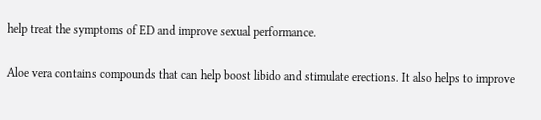help treat the symptoms of ED and improve sexual performance.

Aloe vera contains compounds that can help boost libido and stimulate erections. It also helps to improve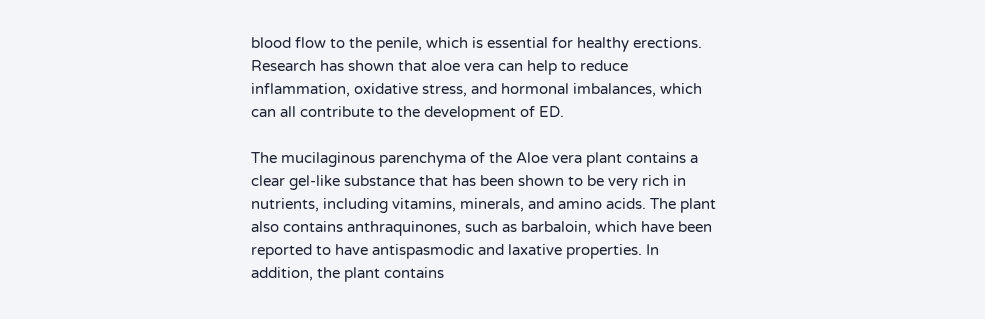blood flow to the penile, which is essential for healthy erections. Research has shown that aloe vera can help to reduce inflammation, oxidative stress, and hormonal imbalances, which can all contribute to the development of ED.

The mucilaginous parenchyma of the Aloe vera plant contains a clear gel-like substance that has been shown to be very rich in nutrients, including vitamins, minerals, and amino acids. The plant also contains anthraquinones, such as barbaloin, which have been reported to have antispasmodic and laxative properties. In addition, the plant contains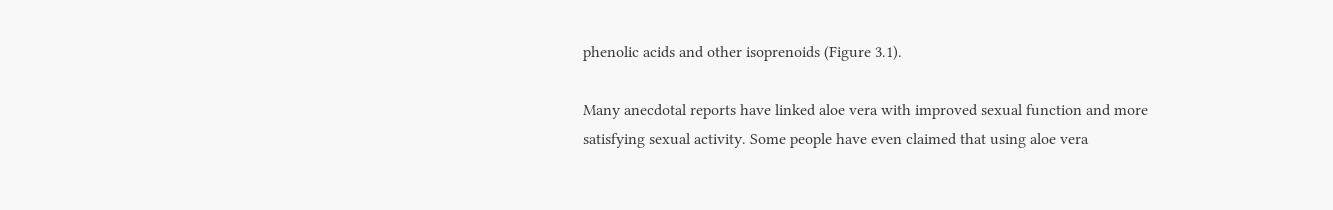phenolic acids and other isoprenoids (Figure 3.1).

Many anecdotal reports have linked aloe vera with improved sexual function and more satisfying sexual activity. Some people have even claimed that using aloe vera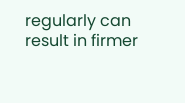regularly can result in firmer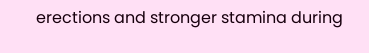erections and stronger stamina during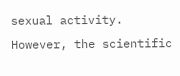sexual activity. However, the scientific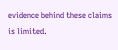evidence behind these claims is limited.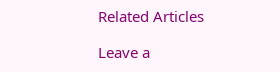Related Articles

Leave a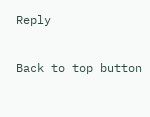Reply

Back to top button